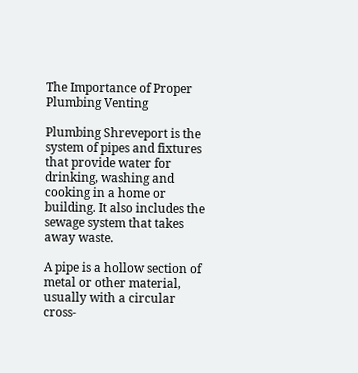The Importance of Proper Plumbing Venting

Plumbing Shreveport is the system of pipes and fixtures that provide water for drinking, washing and cooking in a home or building. It also includes the sewage system that takes away waste.

A pipe is a hollow section of metal or other material, usually with a circular cross-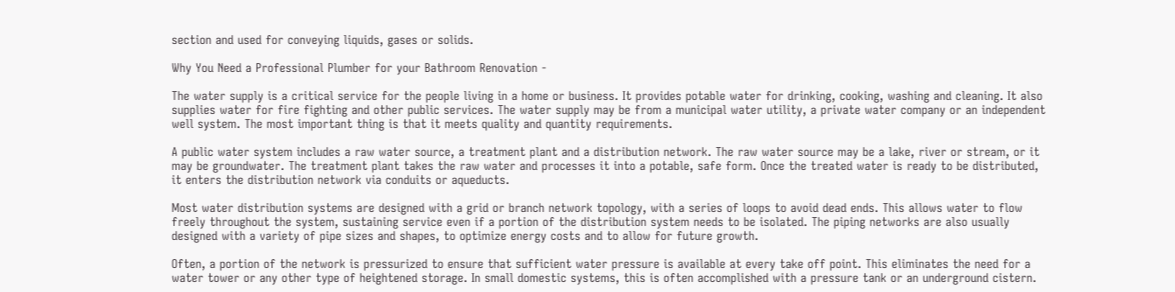section and used for conveying liquids, gases or solids.

Why You Need a Professional Plumber for your Bathroom Renovation -

The water supply is a critical service for the people living in a home or business. It provides potable water for drinking, cooking, washing and cleaning. It also supplies water for fire fighting and other public services. The water supply may be from a municipal water utility, a private water company or an independent well system. The most important thing is that it meets quality and quantity requirements.

A public water system includes a raw water source, a treatment plant and a distribution network. The raw water source may be a lake, river or stream, or it may be groundwater. The treatment plant takes the raw water and processes it into a potable, safe form. Once the treated water is ready to be distributed, it enters the distribution network via conduits or aqueducts.

Most water distribution systems are designed with a grid or branch network topology, with a series of loops to avoid dead ends. This allows water to flow freely throughout the system, sustaining service even if a portion of the distribution system needs to be isolated. The piping networks are also usually designed with a variety of pipe sizes and shapes, to optimize energy costs and to allow for future growth.

Often, a portion of the network is pressurized to ensure that sufficient water pressure is available at every take off point. This eliminates the need for a water tower or any other type of heightened storage. In small domestic systems, this is often accomplished with a pressure tank or an underground cistern.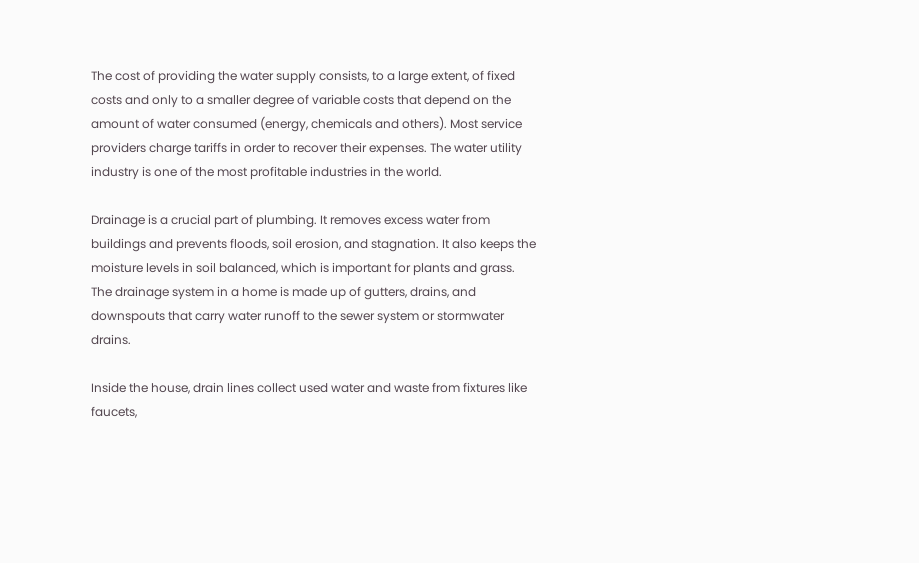The cost of providing the water supply consists, to a large extent, of fixed costs and only to a smaller degree of variable costs that depend on the amount of water consumed (energy, chemicals and others). Most service providers charge tariffs in order to recover their expenses. The water utility industry is one of the most profitable industries in the world.

Drainage is a crucial part of plumbing. It removes excess water from buildings and prevents floods, soil erosion, and stagnation. It also keeps the moisture levels in soil balanced, which is important for plants and grass. The drainage system in a home is made up of gutters, drains, and downspouts that carry water runoff to the sewer system or stormwater drains.

Inside the house, drain lines collect used water and waste from fixtures like faucets,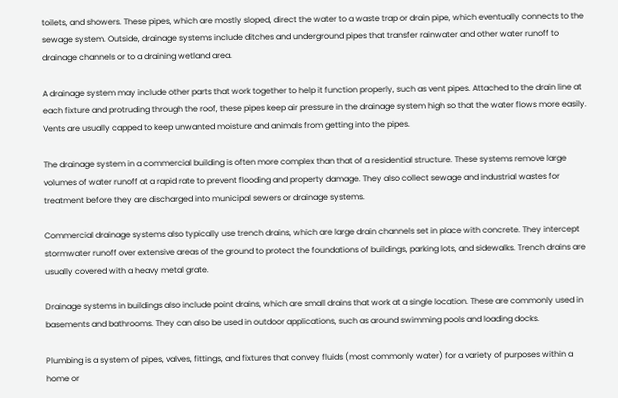toilets, and showers. These pipes, which are mostly sloped, direct the water to a waste trap or drain pipe, which eventually connects to the sewage system. Outside, drainage systems include ditches and underground pipes that transfer rainwater and other water runoff to drainage channels or to a draining wetland area.

A drainage system may include other parts that work together to help it function properly, such as vent pipes. Attached to the drain line at each fixture and protruding through the roof, these pipes keep air pressure in the drainage system high so that the water flows more easily. Vents are usually capped to keep unwanted moisture and animals from getting into the pipes.

The drainage system in a commercial building is often more complex than that of a residential structure. These systems remove large volumes of water runoff at a rapid rate to prevent flooding and property damage. They also collect sewage and industrial wastes for treatment before they are discharged into municipal sewers or drainage systems.

Commercial drainage systems also typically use trench drains, which are large drain channels set in place with concrete. They intercept stormwater runoff over extensive areas of the ground to protect the foundations of buildings, parking lots, and sidewalks. Trench drains are usually covered with a heavy metal grate.

Drainage systems in buildings also include point drains, which are small drains that work at a single location. These are commonly used in basements and bathrooms. They can also be used in outdoor applications, such as around swimming pools and loading docks.

Plumbing is a system of pipes, valves, fittings, and fixtures that convey fluids (most commonly water) for a variety of purposes within a home or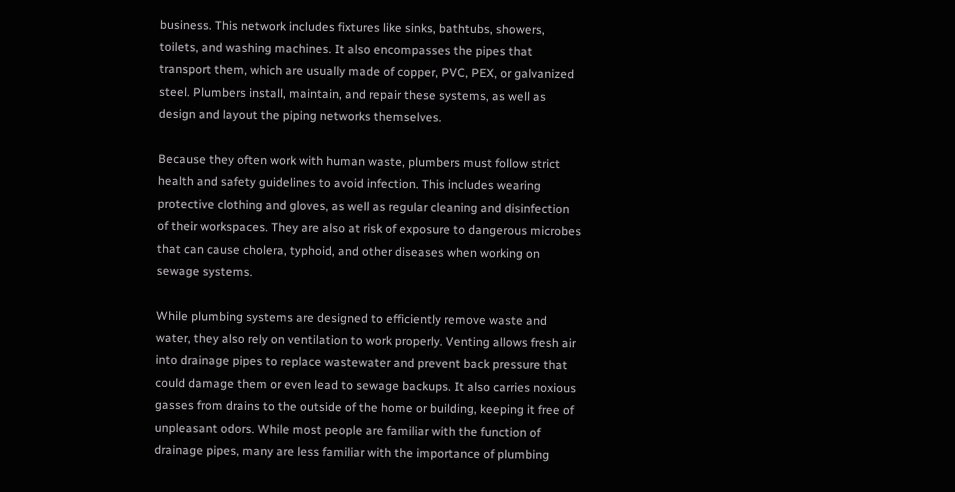business. This network includes fixtures like sinks, bathtubs, showers, toilets, and washing machines. It also encompasses the pipes that transport them, which are usually made of copper, PVC, PEX, or galvanized steel. Plumbers install, maintain, and repair these systems, as well as design and layout the piping networks themselves.

Because they often work with human waste, plumbers must follow strict health and safety guidelines to avoid infection. This includes wearing protective clothing and gloves, as well as regular cleaning and disinfection of their workspaces. They are also at risk of exposure to dangerous microbes that can cause cholera, typhoid, and other diseases when working on sewage systems.

While plumbing systems are designed to efficiently remove waste and water, they also rely on ventilation to work properly. Venting allows fresh air into drainage pipes to replace wastewater and prevent back pressure that could damage them or even lead to sewage backups. It also carries noxious gasses from drains to the outside of the home or building, keeping it free of unpleasant odors. While most people are familiar with the function of drainage pipes, many are less familiar with the importance of plumbing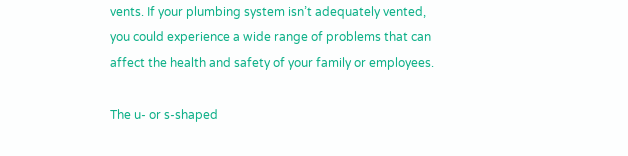vents. If your plumbing system isn’t adequately vented, you could experience a wide range of problems that can affect the health and safety of your family or employees.

The u- or s-shaped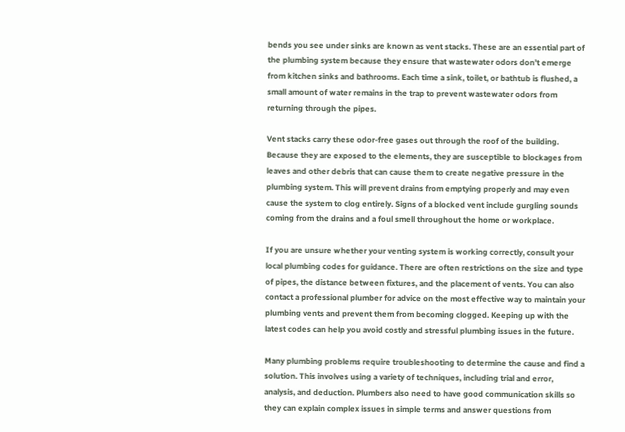bends you see under sinks are known as vent stacks. These are an essential part of the plumbing system because they ensure that wastewater odors don’t emerge from kitchen sinks and bathrooms. Each time a sink, toilet, or bathtub is flushed, a small amount of water remains in the trap to prevent wastewater odors from returning through the pipes.

Vent stacks carry these odor-free gases out through the roof of the building. Because they are exposed to the elements, they are susceptible to blockages from leaves and other debris that can cause them to create negative pressure in the plumbing system. This will prevent drains from emptying properly and may even cause the system to clog entirely. Signs of a blocked vent include gurgling sounds coming from the drains and a foul smell throughout the home or workplace.

If you are unsure whether your venting system is working correctly, consult your local plumbing codes for guidance. There are often restrictions on the size and type of pipes, the distance between fixtures, and the placement of vents. You can also contact a professional plumber for advice on the most effective way to maintain your plumbing vents and prevent them from becoming clogged. Keeping up with the latest codes can help you avoid costly and stressful plumbing issues in the future.

Many plumbing problems require troubleshooting to determine the cause and find a solution. This involves using a variety of techniques, including trial and error, analysis, and deduction. Plumbers also need to have good communication skills so they can explain complex issues in simple terms and answer questions from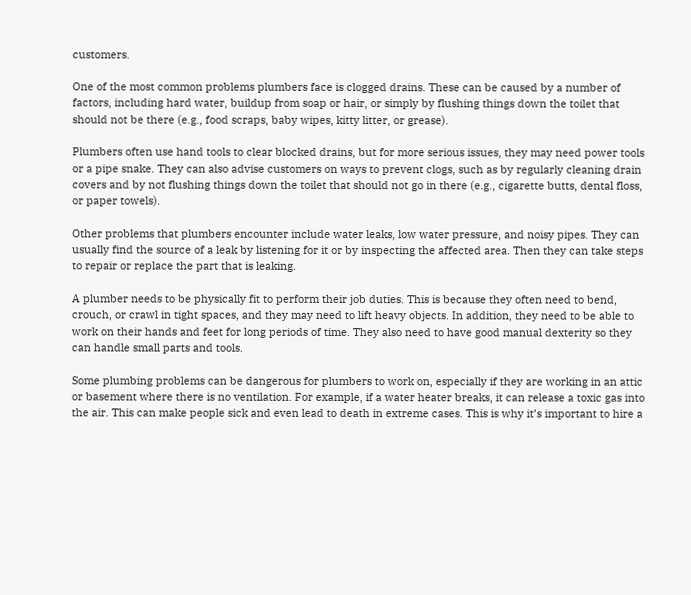customers.

One of the most common problems plumbers face is clogged drains. These can be caused by a number of factors, including hard water, buildup from soap or hair, or simply by flushing things down the toilet that should not be there (e.g., food scraps, baby wipes, kitty litter, or grease).

Plumbers often use hand tools to clear blocked drains, but for more serious issues, they may need power tools or a pipe snake. They can also advise customers on ways to prevent clogs, such as by regularly cleaning drain covers and by not flushing things down the toilet that should not go in there (e.g., cigarette butts, dental floss, or paper towels).

Other problems that plumbers encounter include water leaks, low water pressure, and noisy pipes. They can usually find the source of a leak by listening for it or by inspecting the affected area. Then they can take steps to repair or replace the part that is leaking.

A plumber needs to be physically fit to perform their job duties. This is because they often need to bend, crouch, or crawl in tight spaces, and they may need to lift heavy objects. In addition, they need to be able to work on their hands and feet for long periods of time. They also need to have good manual dexterity so they can handle small parts and tools.

Some plumbing problems can be dangerous for plumbers to work on, especially if they are working in an attic or basement where there is no ventilation. For example, if a water heater breaks, it can release a toxic gas into the air. This can make people sick and even lead to death in extreme cases. This is why it’s important to hire a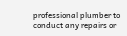professional plumber to conduct any repairs or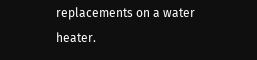replacements on a water heater.